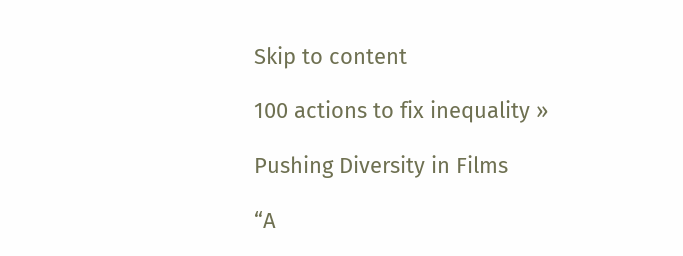Skip to content

100 actions to fix inequality »

Pushing Diversity in Films

“A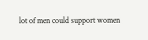lot of men could support women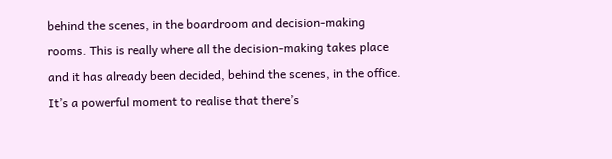behind the scenes, in the boardroom and decision-making rooms. This is really where all the decision-making takes place and it has already been decided, behind the scenes, in the office. It’s a powerful moment to realise that there’s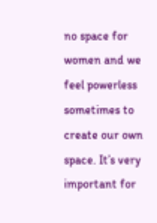no space for women and we feel powerless sometimes to create our own space. It’s very important for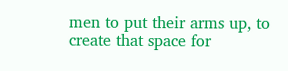men to put their arms up, to create that space for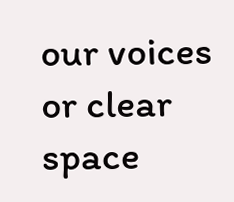our voices or clear space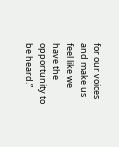for our voices and make us feel like we have the opportunity to be heard.”